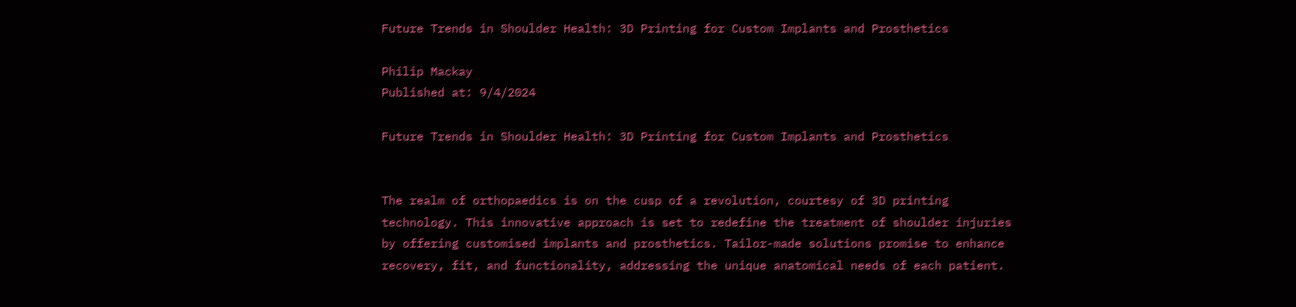Future Trends in Shoulder Health: 3D Printing for Custom Implants and Prosthetics

Philip Mackay
Published at: 9/4/2024

Future Trends in Shoulder Health: 3D Printing for Custom Implants and Prosthetics


The realm of orthopaedics is on the cusp of a revolution, courtesy of 3D printing technology. This innovative approach is set to redefine the treatment of shoulder injuries by offering customised implants and prosthetics. Tailor-made solutions promise to enhance recovery, fit, and functionality, addressing the unique anatomical needs of each patient.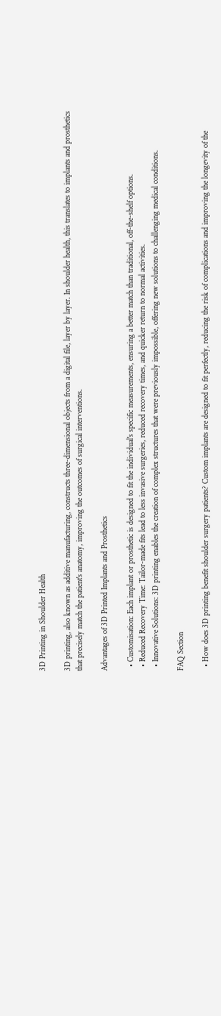3D Printing in Shoulder Health

3D printing, also known as additive manufacturing, constructs three-dimensional objects from a digital file, layer by layer. In shoulder health, this translates to implants and prosthetics that precisely match the patient's anatomy, improving the outcomes of surgical interventions.

Advantages of 3D Printed Implants and Prosthetics

  • Customisation: Each implant or prosthetic is designed to fit the individual's specific measurements, ensuring a better match than traditional, off-the-shelf options.
  • Reduced Recovery Time: Tailor-made fits lead to less invasive surgeries, reduced recovery times, and quicker return to normal activities.
  • Innovative Solutions: 3D printing enables the creation of complex structures that were previously impossible, offering new solutions to challenging medical conditions.

FAQ Section

  • How does 3D printing benefit shoulder surgery patients? Custom implants are designed to fit perfectly, reducing the risk of complications and improving the longevity of the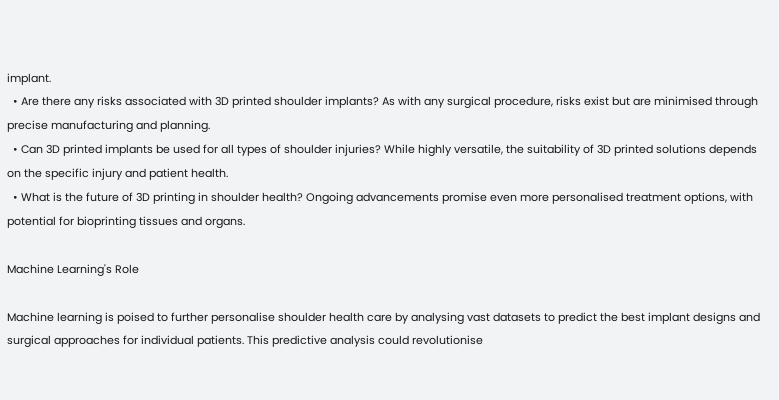implant.
  • Are there any risks associated with 3D printed shoulder implants? As with any surgical procedure, risks exist but are minimised through precise manufacturing and planning.
  • Can 3D printed implants be used for all types of shoulder injuries? While highly versatile, the suitability of 3D printed solutions depends on the specific injury and patient health.
  • What is the future of 3D printing in shoulder health? Ongoing advancements promise even more personalised treatment options, with potential for bioprinting tissues and organs.

Machine Learning's Role

Machine learning is poised to further personalise shoulder health care by analysing vast datasets to predict the best implant designs and surgical approaches for individual patients. This predictive analysis could revolutionise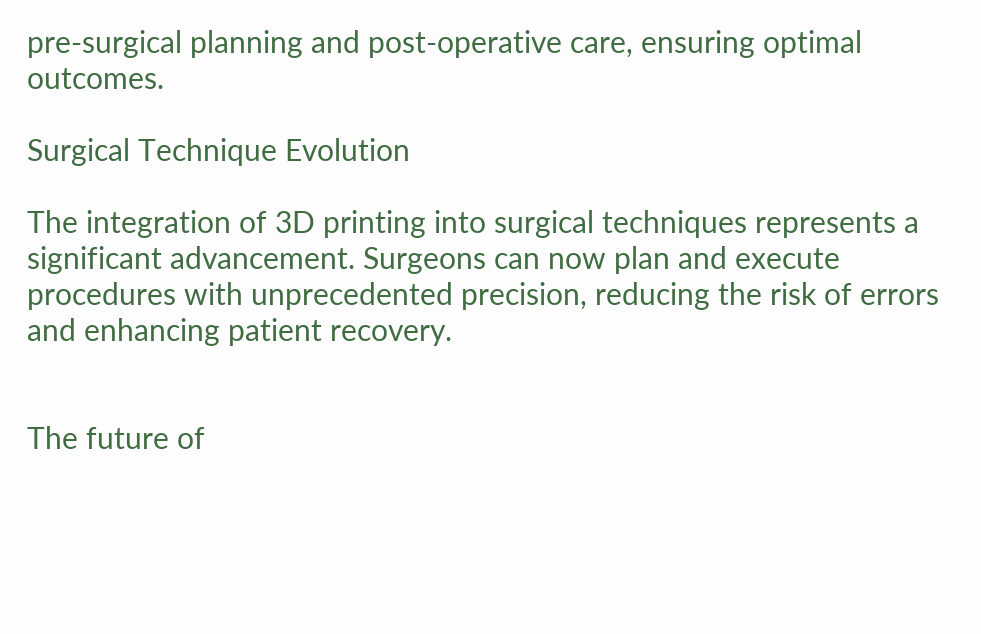pre-surgical planning and post-operative care, ensuring optimal outcomes.

Surgical Technique Evolution

The integration of 3D printing into surgical techniques represents a significant advancement. Surgeons can now plan and execute procedures with unprecedented precision, reducing the risk of errors and enhancing patient recovery.


The future of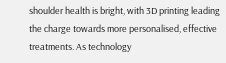shoulder health is bright, with 3D printing leading the charge towards more personalised, effective treatments. As technology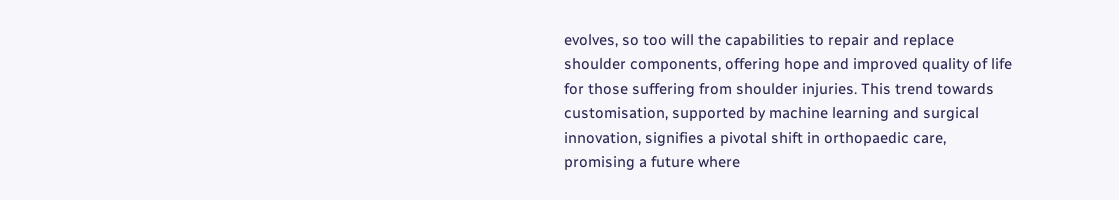evolves, so too will the capabilities to repair and replace shoulder components, offering hope and improved quality of life for those suffering from shoulder injuries. This trend towards customisation, supported by machine learning and surgical innovation, signifies a pivotal shift in orthopaedic care, promising a future where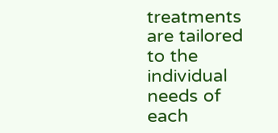treatments are tailored to the individual needs of each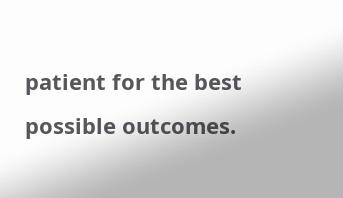patient for the best possible outcomes.